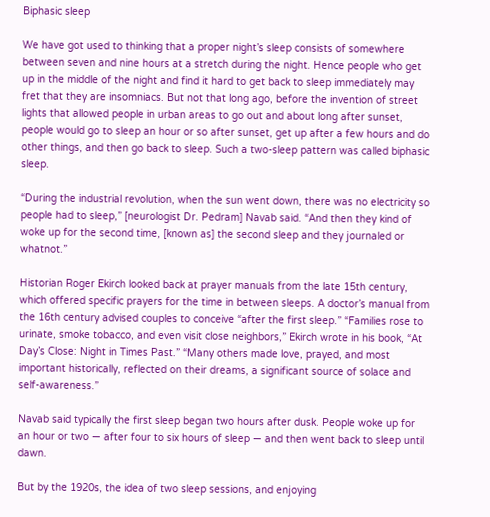Biphasic sleep

We have got used to thinking that a proper night’s sleep consists of somewhere between seven and nine hours at a stretch during the night. Hence people who get up in the middle of the night and find it hard to get back to sleep immediately may fret that they are insomniacs. But not that long ago, before the invention of street lights that allowed people in urban areas to go out and about long after sunset, people would go to sleep an hour or so after sunset, get up after a few hours and do other things, and then go back to sleep. Such a two-sleep pattern was called biphasic sleep.

“During the industrial revolution, when the sun went down, there was no electricity so people had to sleep,” [neurologist Dr. Pedram] Navab said. “And then they kind of woke up for the second time, [known as] the second sleep and they journaled or whatnot.”

Historian Roger Ekirch looked back at prayer manuals from the late 15th century, which offered specific prayers for the time in between sleeps. A doctor’s manual from the 16th century advised couples to conceive “after the first sleep.” “Families rose to urinate, smoke tobacco, and even visit close neighbors,” Ekirch wrote in his book, “At Day’s Close: Night in Times Past.” “Many others made love, prayed, and most important historically, reflected on their dreams, a significant source of solace and self-awareness.”

Navab said typically the first sleep began two hours after dusk. People woke up for an hour or two — after four to six hours of sleep — and then went back to sleep until dawn.

But by the 1920s, the idea of two sleep sessions, and enjoying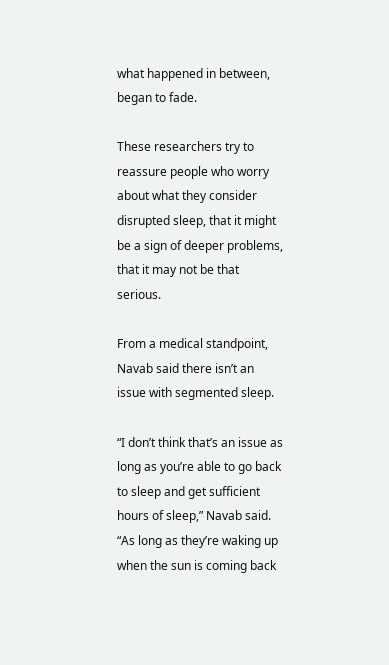what happened in between, began to fade.

These researchers try to reassure people who worry about what they consider disrupted sleep, that it might be a sign of deeper problems, that it may not be that serious.

From a medical standpoint, Navab said there isn’t an issue with segmented sleep.

“I don’t think that’s an issue as long as you’re able to go back to sleep and get sufficient hours of sleep,” Navab said. “As long as they’re waking up when the sun is coming back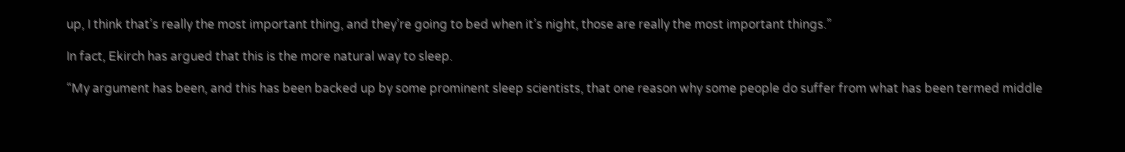up, I think that’s really the most important thing, and they’re going to bed when it’s night, those are really the most important things.”

In fact, Ekirch has argued that this is the more natural way to sleep.

“My argument has been, and this has been backed up by some prominent sleep scientists, that one reason why some people do suffer from what has been termed middle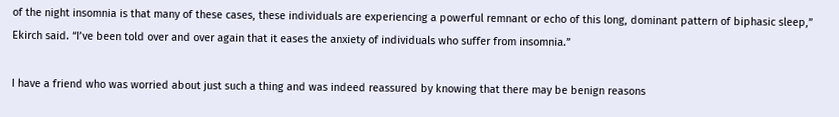of the night insomnia is that many of these cases, these individuals are experiencing a powerful remnant or echo of this long, dominant pattern of biphasic sleep,” Ekirch said. “I’ve been told over and over again that it eases the anxiety of individuals who suffer from insomnia.”

I have a friend who was worried about just such a thing and was indeed reassured by knowing that there may be benign reasons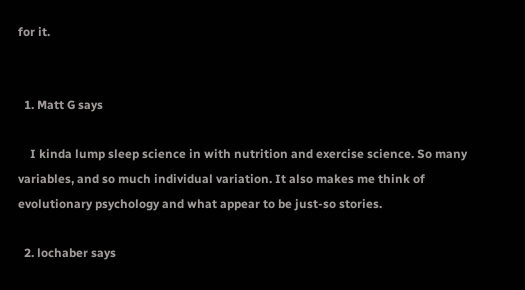for it.


  1. Matt G says

    I kinda lump sleep science in with nutrition and exercise science. So many variables, and so much individual variation. It also makes me think of evolutionary psychology and what appear to be just-so stories.

  2. lochaber says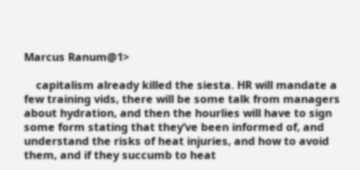Marcus Ranum@1>

    capitalism already killed the siesta. HR will mandate a few training vids, there will be some talk from managers about hydration, and then the hourlies will have to sign some form stating that they’ve been informed of, and understand the risks of heat injuries, and how to avoid them, and if they succumb to heat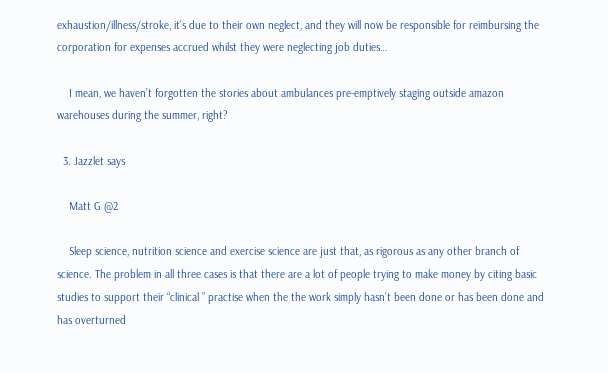exhaustion/illness/stroke, it’s due to their own neglect, and they will now be responsible for reimbursing the corporation for expenses accrued whilst they were neglecting job duties…

    I mean, we haven’t forgotten the stories about ambulances pre-emptively staging outside amazon warehouses during the summer, right?

  3. Jazzlet says

    Matt G @2

    Sleep science, nutrition science and exercise science are just that, as rigorous as any other branch of science. The problem in all three cases is that there are a lot of people trying to make money by citing basic studies to support their “clinical ” practise when the the work simply hasn’t been done or has been done and has overturned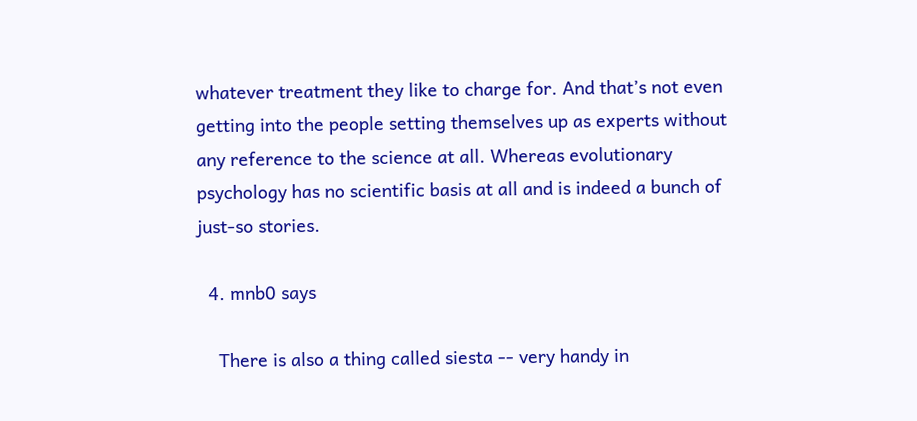whatever treatment they like to charge for. And that’s not even getting into the people setting themselves up as experts without any reference to the science at all. Whereas evolutionary psychology has no scientific basis at all and is indeed a bunch of just-so stories.

  4. mnb0 says

    There is also a thing called siesta -- very handy in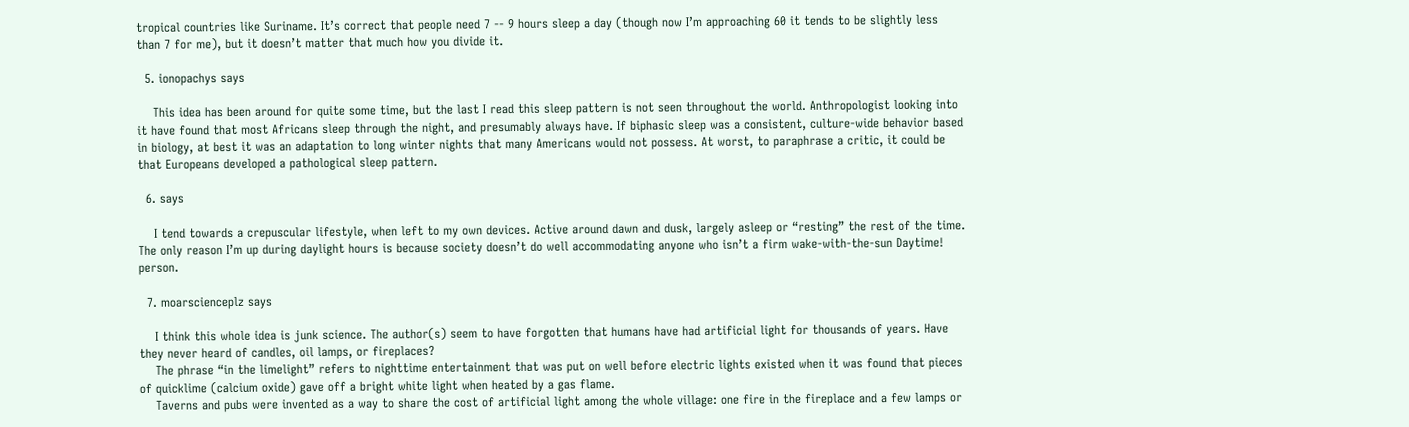tropical countries like Suriname. It’s correct that people need 7 -- 9 hours sleep a day (though now I’m approaching 60 it tends to be slightly less than 7 for me), but it doesn’t matter that much how you divide it.

  5. ionopachys says

    This idea has been around for quite some time, but the last I read this sleep pattern is not seen throughout the world. Anthropologist looking into it have found that most Africans sleep through the night, and presumably always have. If biphasic sleep was a consistent, culture-wide behavior based in biology, at best it was an adaptation to long winter nights that many Americans would not possess. At worst, to paraphrase a critic, it could be that Europeans developed a pathological sleep pattern.

  6. says

    I tend towards a crepuscular lifestyle, when left to my own devices. Active around dawn and dusk, largely asleep or “resting” the rest of the time. The only reason I’m up during daylight hours is because society doesn’t do well accommodating anyone who isn’t a firm wake-with-the-sun Daytime! person.

  7. moarscienceplz says

    I think this whole idea is junk science. The author(s) seem to have forgotten that humans have had artificial light for thousands of years. Have they never heard of candles, oil lamps, or fireplaces?
    The phrase “in the limelight” refers to nighttime entertainment that was put on well before electric lights existed when it was found that pieces of quicklime (calcium oxide) gave off a bright white light when heated by a gas flame.
    Taverns and pubs were invented as a way to share the cost of artificial light among the whole village: one fire in the fireplace and a few lamps or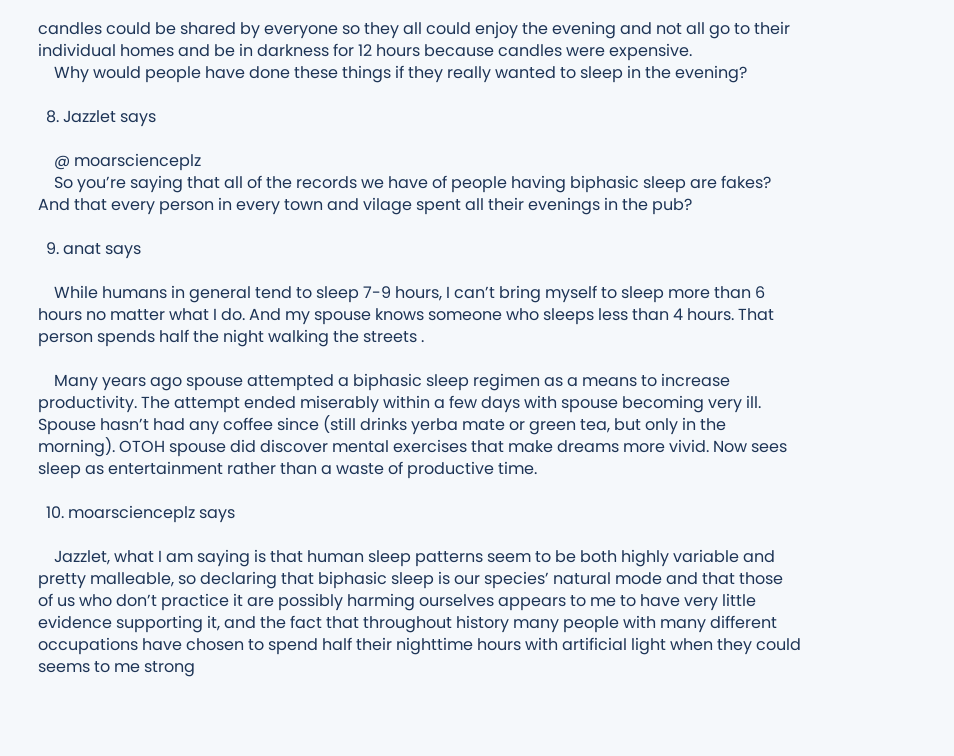candles could be shared by everyone so they all could enjoy the evening and not all go to their individual homes and be in darkness for 12 hours because candles were expensive.
    Why would people have done these things if they really wanted to sleep in the evening?

  8. Jazzlet says

    @ moarscienceplz
    So you’re saying that all of the records we have of people having biphasic sleep are fakes? And that every person in every town and vilage spent all their evenings in the pub?

  9. anat says

    While humans in general tend to sleep 7-9 hours, I can’t bring myself to sleep more than 6 hours no matter what I do. And my spouse knows someone who sleeps less than 4 hours. That person spends half the night walking the streets .

    Many years ago spouse attempted a biphasic sleep regimen as a means to increase productivity. The attempt ended miserably within a few days with spouse becoming very ill. Spouse hasn’t had any coffee since (still drinks yerba mate or green tea, but only in the morning). OTOH spouse did discover mental exercises that make dreams more vivid. Now sees sleep as entertainment rather than a waste of productive time.

  10. moarscienceplz says

    Jazzlet, what I am saying is that human sleep patterns seem to be both highly variable and pretty malleable, so declaring that biphasic sleep is our species’ natural mode and that those of us who don’t practice it are possibly harming ourselves appears to me to have very little evidence supporting it, and the fact that throughout history many people with many different occupations have chosen to spend half their nighttime hours with artificial light when they could seems to me strong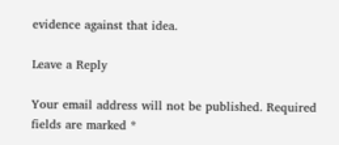evidence against that idea.

Leave a Reply

Your email address will not be published. Required fields are marked *